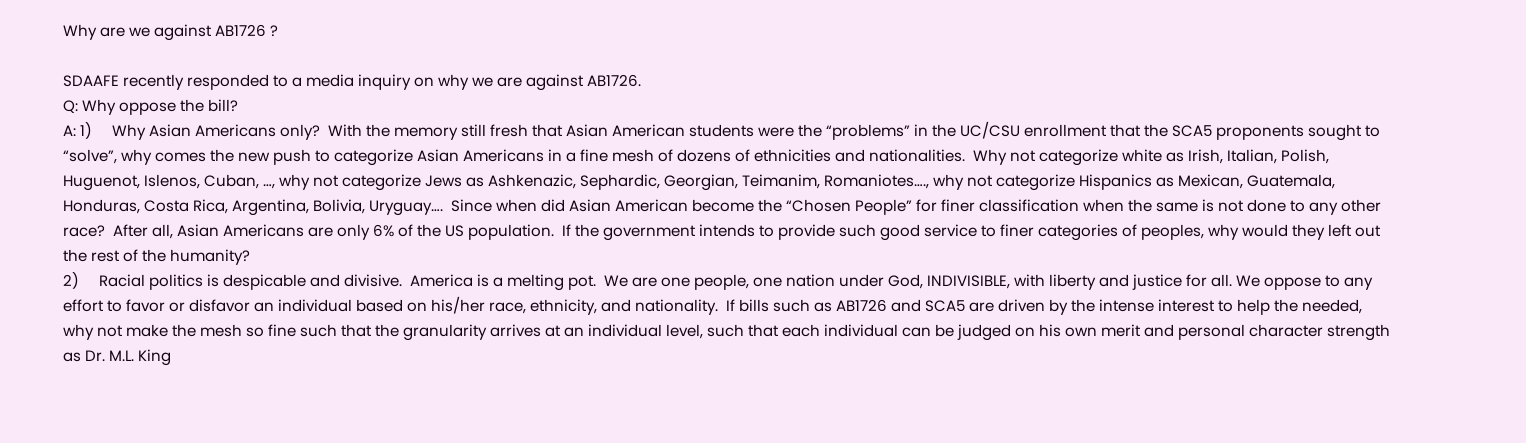Why are we against AB1726 ?

SDAAFE recently responded to a media inquiry on why we are against AB1726.
Q: Why oppose the bill?
A: 1)     Why Asian Americans only?  With the memory still fresh that Asian American students were the “problems” in the UC/CSU enrollment that the SCA5 proponents sought to “solve”, why comes the new push to categorize Asian Americans in a fine mesh of dozens of ethnicities and nationalities.  Why not categorize white as Irish, Italian, Polish, Huguenot, Islenos, Cuban, …, why not categorize Jews as Ashkenazic, Sephardic, Georgian, Teimanim, Romaniotes…., why not categorize Hispanics as Mexican, Guatemala, Honduras, Costa Rica, Argentina, Bolivia, Uryguay….  Since when did Asian American become the “Chosen People” for finer classification when the same is not done to any other race?  After all, Asian Americans are only 6% of the US population.  If the government intends to provide such good service to finer categories of peoples, why would they left out the rest of the humanity?
2)     Racial politics is despicable and divisive.  America is a melting pot.  We are one people, one nation under God, INDIVISIBLE, with liberty and justice for all. We oppose to any effort to favor or disfavor an individual based on his/her race, ethnicity, and nationality.  If bills such as AB1726 and SCA5 are driven by the intense interest to help the needed, why not make the mesh so fine such that the granularity arrives at an individual level, such that each individual can be judged on his own merit and personal character strength as Dr. M.L. King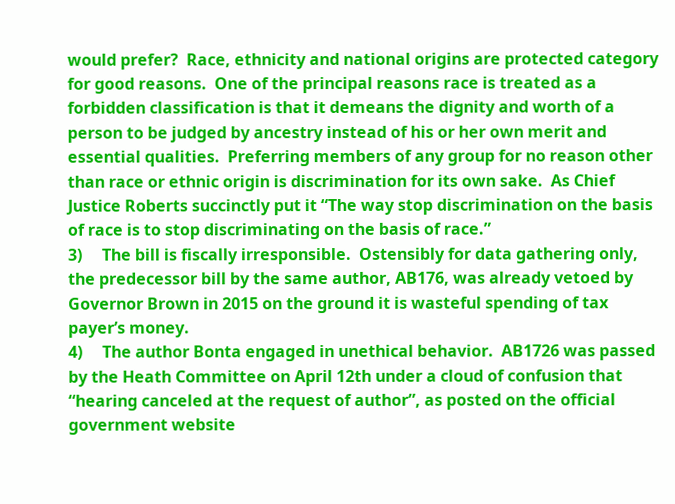would prefer?  Race, ethnicity and national origins are protected category for good reasons.  One of the principal reasons race is treated as a forbidden classification is that it demeans the dignity and worth of a person to be judged by ancestry instead of his or her own merit and essential qualities.  Preferring members of any group for no reason other than race or ethnic origin is discrimination for its own sake.  As Chief Justice Roberts succinctly put it “The way stop discrimination on the basis of race is to stop discriminating on the basis of race.”
3)     The bill is fiscally irresponsible.  Ostensibly for data gathering only, the predecessor bill by the same author, AB176, was already vetoed by Governor Brown in 2015 on the ground it is wasteful spending of tax payer’s money.
4)     The author Bonta engaged in unethical behavior.  AB1726 was passed by the Heath Committee on April 12th under a cloud of confusion that “hearing canceled at the request of author”, as posted on the official government website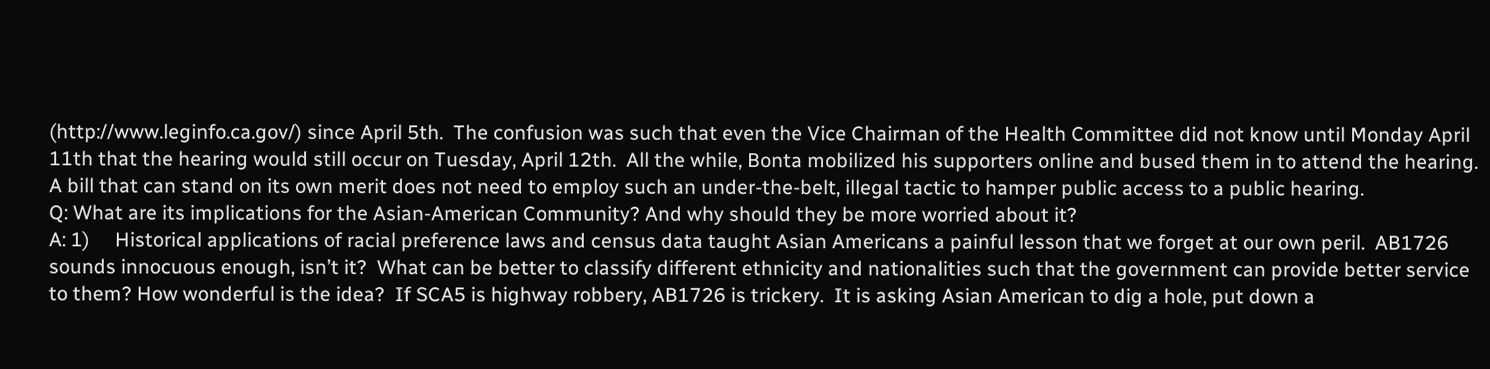(http://www.leginfo.ca.gov/) since April 5th.  The confusion was such that even the Vice Chairman of the Health Committee did not know until Monday April 11th that the hearing would still occur on Tuesday, April 12th.  All the while, Bonta mobilized his supporters online and bused them in to attend the hearing.  A bill that can stand on its own merit does not need to employ such an under-the-belt, illegal tactic to hamper public access to a public hearing.
Q: What are its implications for the Asian-American Community? And why should they be more worried about it?
A: 1)     Historical applications of racial preference laws and census data taught Asian Americans a painful lesson that we forget at our own peril.  AB1726 sounds innocuous enough, isn’t it?  What can be better to classify different ethnicity and nationalities such that the government can provide better service to them? How wonderful is the idea?  If SCA5 is highway robbery, AB1726 is trickery.  It is asking Asian American to dig a hole, put down a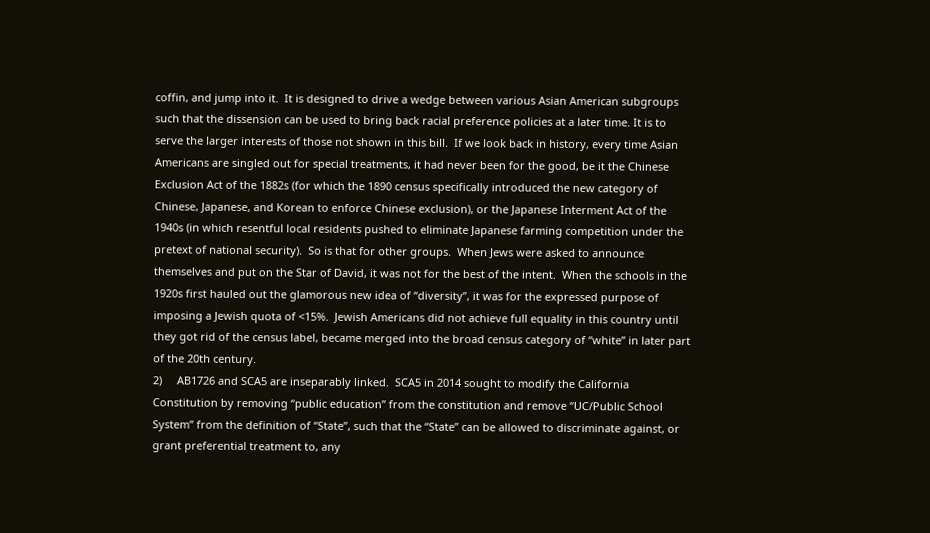coffin, and jump into it.  It is designed to drive a wedge between various Asian American subgroups such that the dissension can be used to bring back racial preference policies at a later time. It is to serve the larger interests of those not shown in this bill.  If we look back in history, every time Asian Americans are singled out for special treatments, it had never been for the good, be it the Chinese Exclusion Act of the 1882s (for which the 1890 census specifically introduced the new category of Chinese, Japanese, and Korean to enforce Chinese exclusion), or the Japanese Interment Act of the 1940s (in which resentful local residents pushed to eliminate Japanese farming competition under the pretext of national security).  So is that for other groups.  When Jews were asked to announce themselves and put on the Star of David, it was not for the best of the intent.  When the schools in the 1920s first hauled out the glamorous new idea of “diversity”, it was for the expressed purpose of imposing a Jewish quota of <15%.  Jewish Americans did not achieve full equality in this country until they got rid of the census label, became merged into the broad census category of “white” in later part of the 20th century.
2)     AB1726 and SCA5 are inseparably linked.  SCA5 in 2014 sought to modify the California Constitution by removing “public education” from the constitution and remove “UC/Public School System” from the definition of “State”, such that the “State” can be allowed to discriminate against, or grant preferential treatment to, any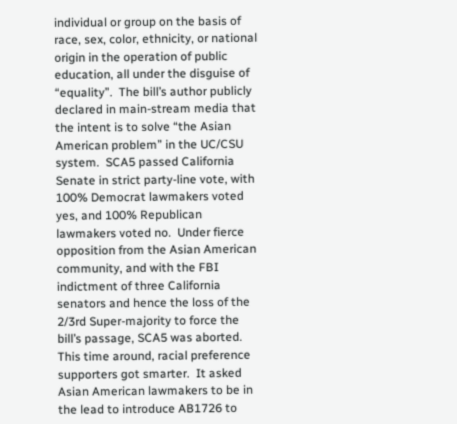individual or group on the basis of race, sex, color, ethnicity, or national origin in the operation of public education, all under the disguise of “equality”.  The bill’s author publicly declared in main-stream media that the intent is to solve “the Asian American problem” in the UC/CSU system.  SCA5 passed California Senate in strict party-line vote, with 100% Democrat lawmakers voted yes, and 100% Republican lawmakers voted no.  Under fierce opposition from the Asian American community, and with the FBI indictment of three California senators and hence the loss of the 2/3rd Super-majority to force the bill’s passage, SCA5 was aborted. This time around, racial preference supporters got smarter.  It asked Asian American lawmakers to be in the lead to introduce AB1726 to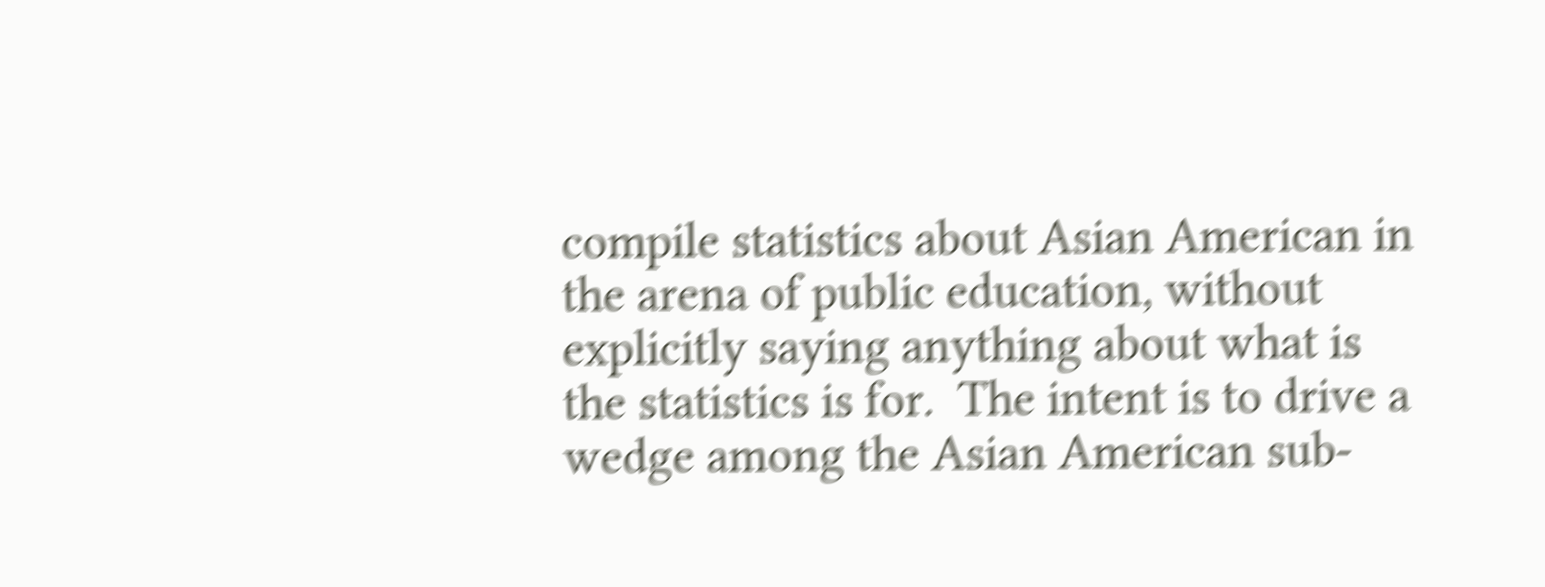compile statistics about Asian American in the arena of public education, without explicitly saying anything about what is the statistics is for.  The intent is to drive a wedge among the Asian American sub-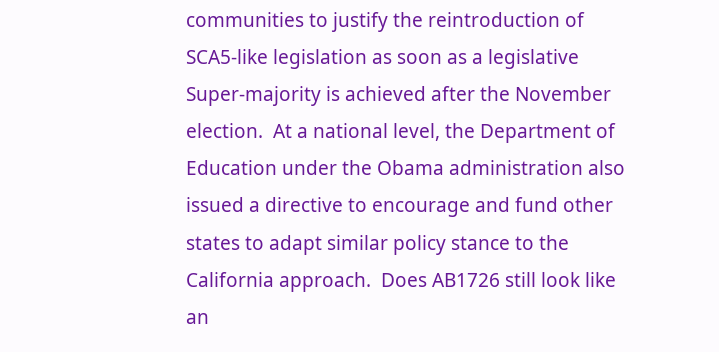communities to justify the reintroduction of SCA5-like legislation as soon as a legislative Super-majority is achieved after the November election.  At a national level, the Department of Education under the Obama administration also issued a directive to encourage and fund other states to adapt similar policy stance to the California approach.  Does AB1726 still look like an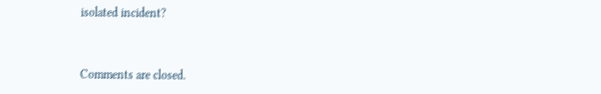isolated incident?



Comments are closed.